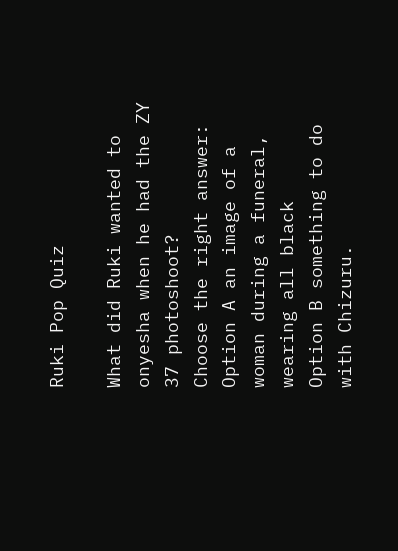Ruki Pop Quiz

What did Ruki wanted to onyesha when he had the ZY 37 photoshoot?
Choose the right answer:
Option A an image of a woman during a funeral, wearing all black
Option B something to do with Chizuru.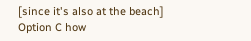[since it's also at the beach]
Option C how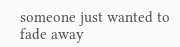someone just wanted to fade away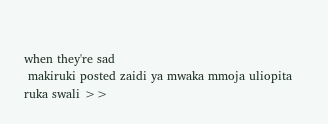when they're sad
 makiruki posted zaidi ya mwaka mmoja uliopita
ruka swali >>